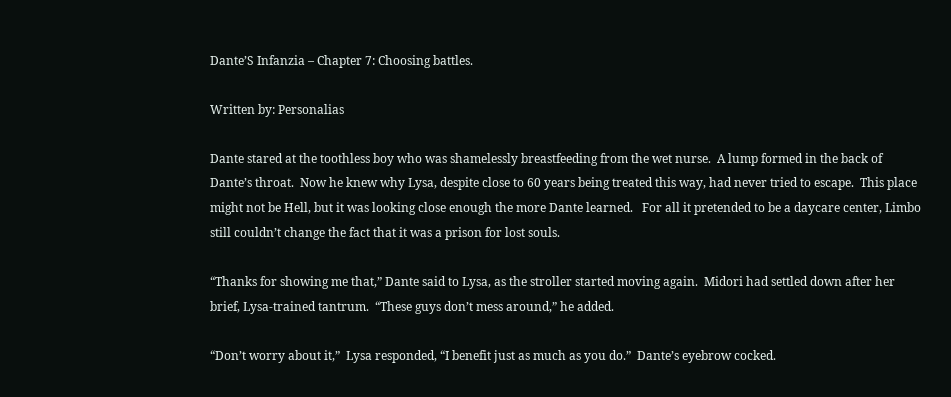Dante’S Infanzia – Chapter 7: Choosing battles.

Written by: Personalias

Dante stared at the toothless boy who was shamelessly breastfeeding from the wet nurse.  A lump formed in the back of Dante’s throat.  Now he knew why Lysa, despite close to 60 years being treated this way, had never tried to escape.  This place might not be Hell, but it was looking close enough the more Dante learned.   For all it pretended to be a daycare center, Limbo still couldn’t change the fact that it was a prison for lost souls.

“Thanks for showing me that,” Dante said to Lysa, as the stroller started moving again.  Midori had settled down after her brief, Lysa-trained tantrum.  “These guys don’t mess around,” he added.

“Don’t worry about it,”  Lysa responded, “I benefit just as much as you do.”  Dante’s eyebrow cocked.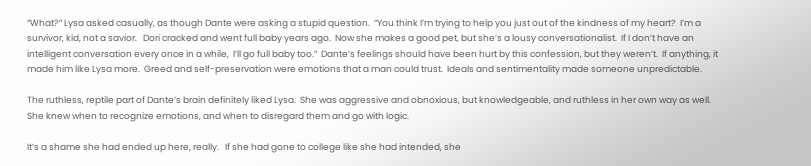“What?” Lysa asked casually, as though Dante were asking a stupid question.  “You think I’m trying to help you just out of the kindness of my heart?  I’m a survivor, kid, not a savior.   Dori cracked and went full baby years ago.  Now she makes a good pet, but she’s a lousy conversationalist.  If I don’t have an intelligent conversation every once in a while,  I’ll go full baby too.”  Dante’s feelings should have been hurt by this confession, but they weren’t.  If anything, it made him like Lysa more.  Greed and self-preservation were emotions that a man could trust.  Ideals and sentimentality made someone unpredictable.

The ruthless, reptile part of Dante’s brain definitely liked Lysa.  She was aggressive and obnoxious, but knowledgeable, and ruthless in her own way as well.  She knew when to recognize emotions, and when to disregard them and go with logic.

It’s a shame she had ended up here, really.   If she had gone to college like she had intended, she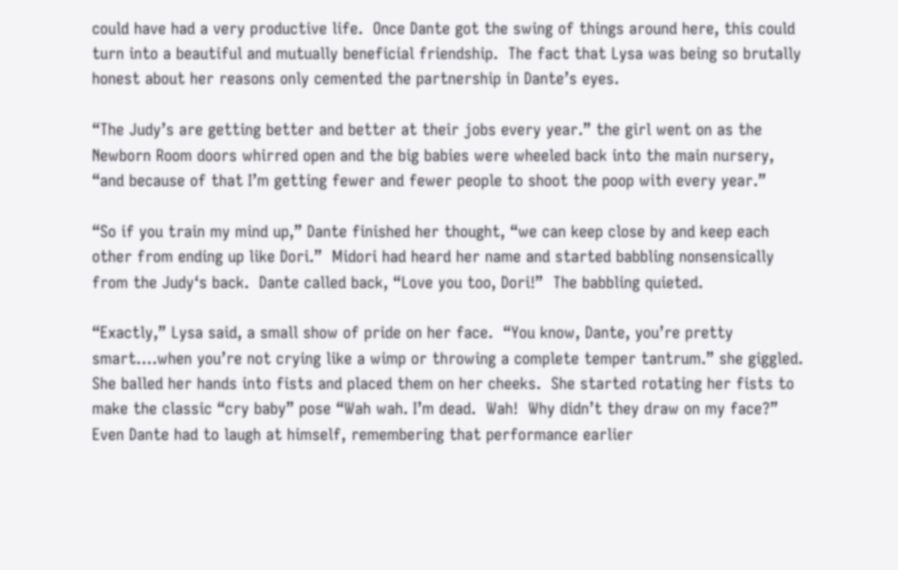could have had a very productive life.  Once Dante got the swing of things around here, this could turn into a beautiful and mutually beneficial friendship.  The fact that Lysa was being so brutally honest about her reasons only cemented the partnership in Dante’s eyes.

“The Judy’s are getting better and better at their jobs every year.” the girl went on as the Newborn Room doors whirred open and the big babies were wheeled back into the main nursery, “and because of that I’m getting fewer and fewer people to shoot the poop with every year.”

“So if you train my mind up,” Dante finished her thought, “we can keep close by and keep each other from ending up like Dori.”  Midori had heard her name and started babbling nonsensically from the Judy‘s back.  Dante called back, “Love you too, Dori!”  The babbling quieted.

“Exactly,” Lysa said, a small show of pride on her face.  “You know, Dante, you’re pretty smart….when you’re not crying like a wimp or throwing a complete temper tantrum.” she giggled.  She balled her hands into fists and placed them on her cheeks.  She started rotating her fists to make the classic “cry baby” pose “Wah wah. I’m dead.  Wah!  Why didn’t they draw on my face?”  Even Dante had to laugh at himself, remembering that performance earlier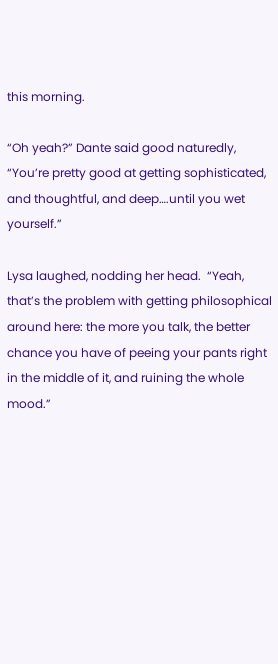this morning.

“Oh yeah?” Dante said good naturedly, “You’re pretty good at getting sophisticated, and thoughtful, and deep….until you wet yourself.”

Lysa laughed, nodding her head.  “Yeah, that’s the problem with getting philosophical around here: the more you talk, the better chance you have of peeing your pants right in the middle of it, and ruining the whole mood.”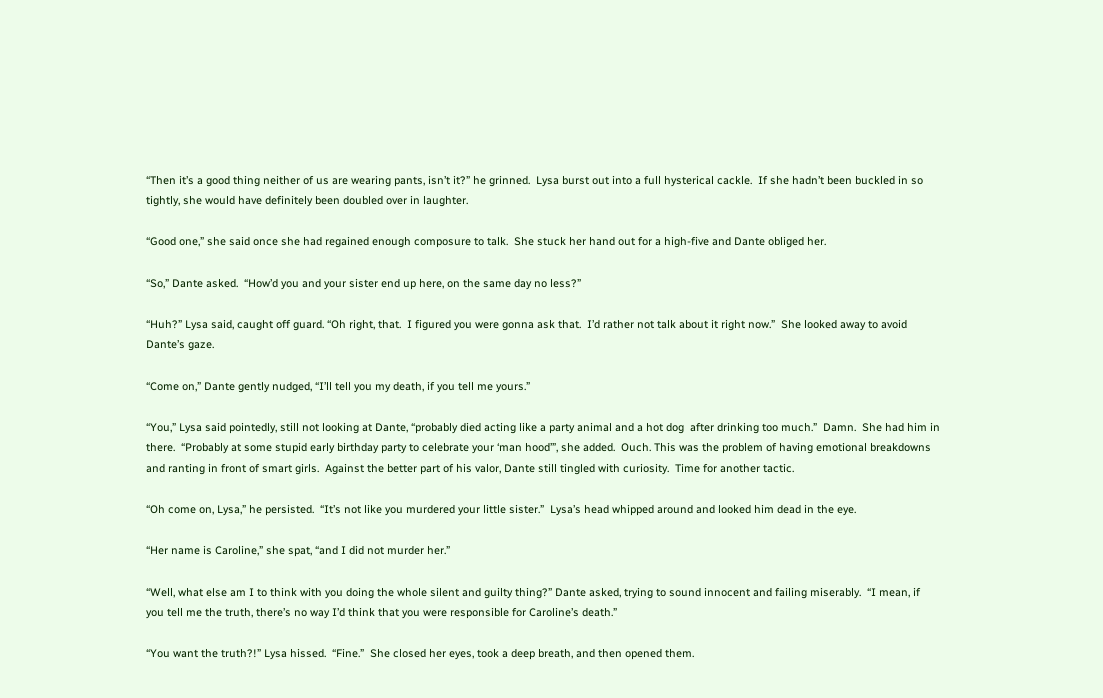“Then it’s a good thing neither of us are wearing pants, isn’t it?” he grinned.  Lysa burst out into a full hysterical cackle.  If she hadn’t been buckled in so tightly, she would have definitely been doubled over in laughter.

“Good one,” she said once she had regained enough composure to talk.  She stuck her hand out for a high-five and Dante obliged her.

“So,” Dante asked.  “How’d you and your sister end up here, on the same day no less?”

“Huh?” Lysa said, caught off guard. “Oh right, that.  I figured you were gonna ask that.  I’d rather not talk about it right now.”  She looked away to avoid Dante’s gaze.

“Come on,” Dante gently nudged, “I’ll tell you my death, if you tell me yours.”

“You,” Lysa said pointedly, still not looking at Dante, “probably died acting like a party animal and a hot dog  after drinking too much.”  Damn.  She had him in there.  “Probably at some stupid early birthday party to celebrate your ‘man hood’”, she added.  Ouch. This was the problem of having emotional breakdowns and ranting in front of smart girls.  Against the better part of his valor, Dante still tingled with curiosity.  Time for another tactic.

“Oh come on, Lysa,” he persisted.  “It’s not like you murdered your little sister.”  Lysa’s head whipped around and looked him dead in the eye.

“Her name is Caroline,” she spat, “and I did not murder her.”

“Well, what else am I to think with you doing the whole silent and guilty thing?” Dante asked, trying to sound innocent and failing miserably.  “I mean, if you tell me the truth, there’s no way I’d think that you were responsible for Caroline’s death.”

“You want the truth?!” Lysa hissed.  “Fine.”  She closed her eyes, took a deep breath, and then opened them.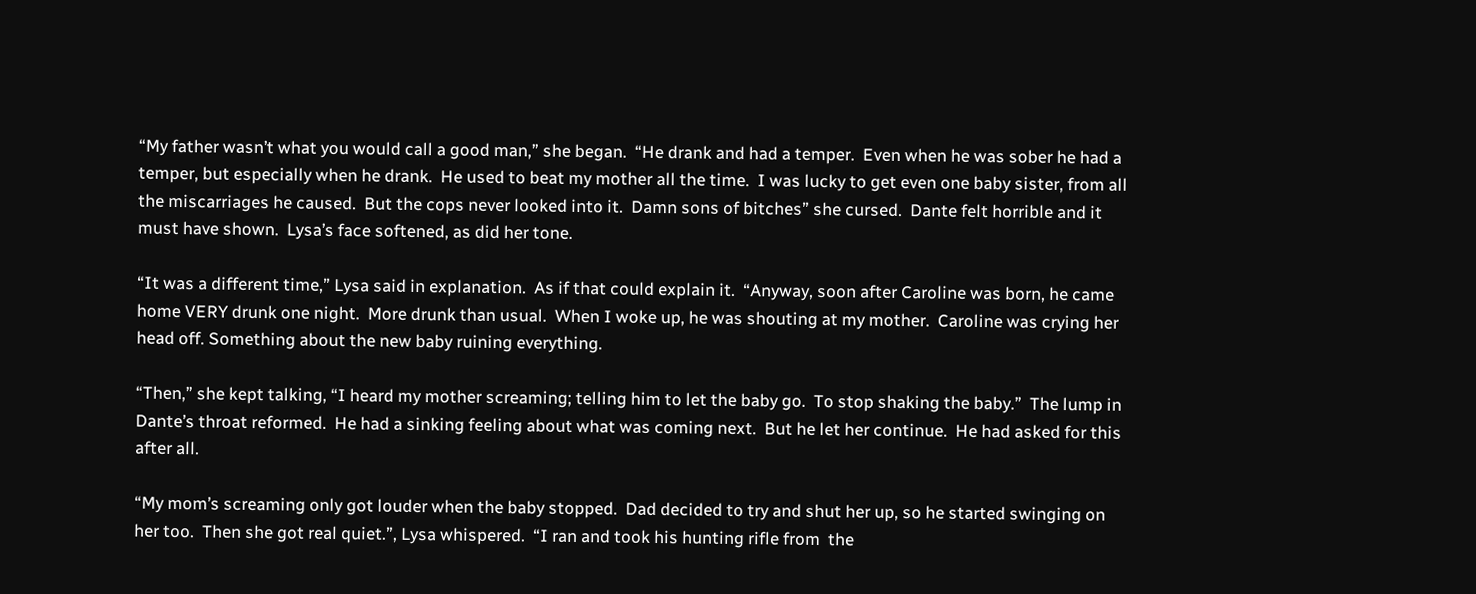“My father wasn’t what you would call a good man,” she began.  “He drank and had a temper.  Even when he was sober he had a temper, but especially when he drank.  He used to beat my mother all the time.  I was lucky to get even one baby sister, from all the miscarriages he caused.  But the cops never looked into it.  Damn sons of bitches” she cursed.  Dante felt horrible and it must have shown.  Lysa’s face softened, as did her tone.

“It was a different time,” Lysa said in explanation.  As if that could explain it.  “Anyway, soon after Caroline was born, he came home VERY drunk one night.  More drunk than usual.  When I woke up, he was shouting at my mother.  Caroline was crying her head off. Something about the new baby ruining everything.

“Then,” she kept talking, “I heard my mother screaming; telling him to let the baby go.  To stop shaking the baby.”  The lump in Dante’s throat reformed.  He had a sinking feeling about what was coming next.  But he let her continue.  He had asked for this after all.

“My mom’s screaming only got louder when the baby stopped.  Dad decided to try and shut her up, so he started swinging on her too.  Then she got real quiet.”, Lysa whispered.  “I ran and took his hunting rifle from  the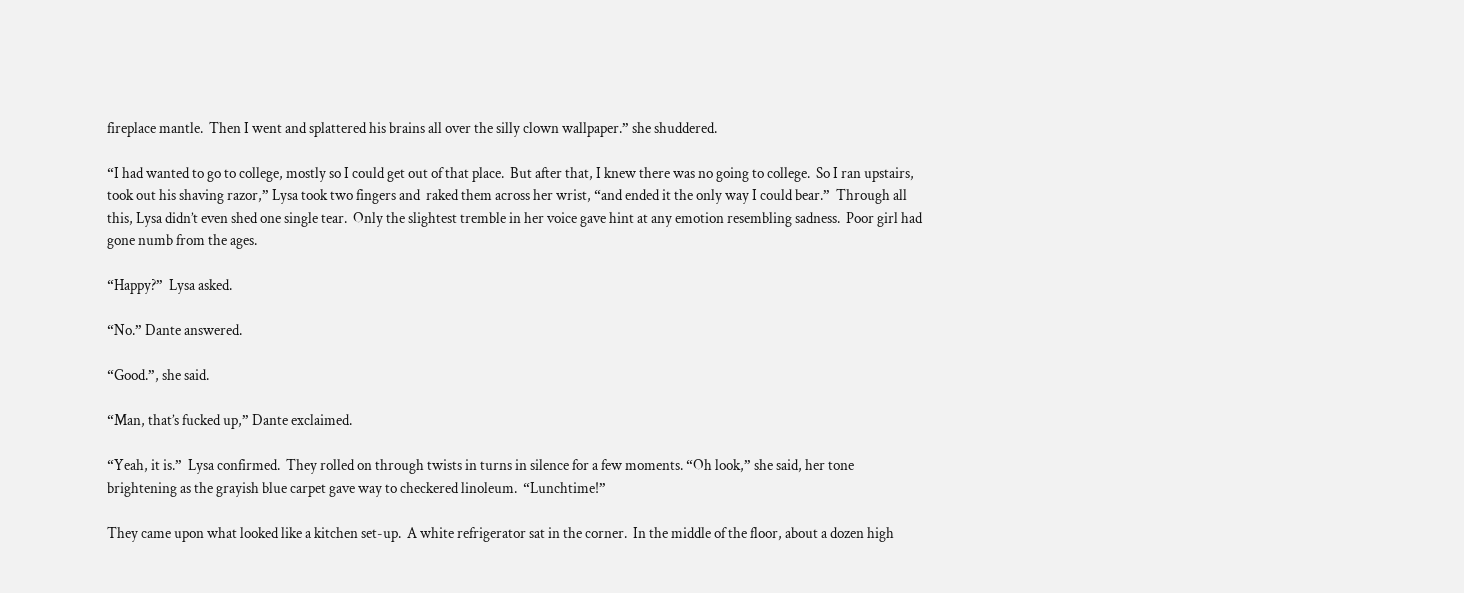fireplace mantle.  Then I went and splattered his brains all over the silly clown wallpaper.” she shuddered.

“I had wanted to go to college, mostly so I could get out of that place.  But after that, I knew there was no going to college.  So I ran upstairs, took out his shaving razor,” Lysa took two fingers and  raked them across her wrist, “and ended it the only way I could bear.”  Through all this, Lysa didn’t even shed one single tear.  Only the slightest tremble in her voice gave hint at any emotion resembling sadness.  Poor girl had gone numb from the ages.

“Happy?”  Lysa asked.

“No.” Dante answered.

“Good.”, she said.

“Man, that’s fucked up,” Dante exclaimed.

“Yeah, it is.”  Lysa confirmed.  They rolled on through twists in turns in silence for a few moments. “Oh look,” she said, her tone brightening as the grayish blue carpet gave way to checkered linoleum.  “Lunchtime!”

They came upon what looked like a kitchen set-up.  A white refrigerator sat in the corner.  In the middle of the floor, about a dozen high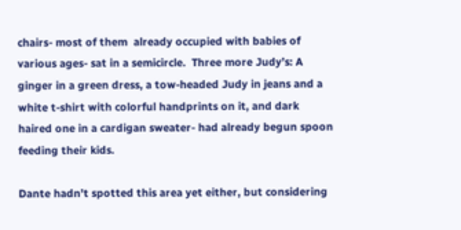chairs- most of them  already occupied with babies of various ages- sat in a semicircle.  Three more Judy’s: A ginger in a green dress, a tow-headed Judy in jeans and a white t-shirt with colorful handprints on it, and dark haired one in a cardigan sweater- had already begun spoon feeding their kids.

Dante hadn’t spotted this area yet either, but considering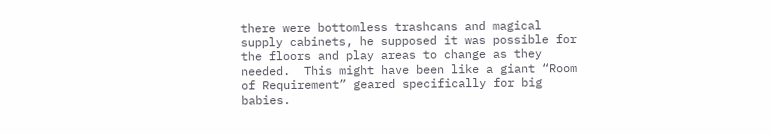there were bottomless trashcans and magical supply cabinets, he supposed it was possible for the floors and play areas to change as they needed.  This might have been like a giant “Room of Requirement” geared specifically for big babies.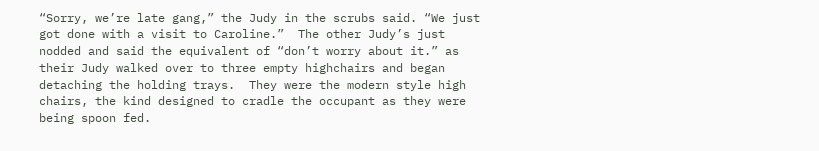“Sorry, we’re late gang,” the Judy in the scrubs said. “We just got done with a visit to Caroline.”  The other Judy’s just nodded and said the equivalent of “don’t worry about it.” as their Judy walked over to three empty highchairs and began detaching the holding trays.  They were the modern style high chairs, the kind designed to cradle the occupant as they were being spoon fed.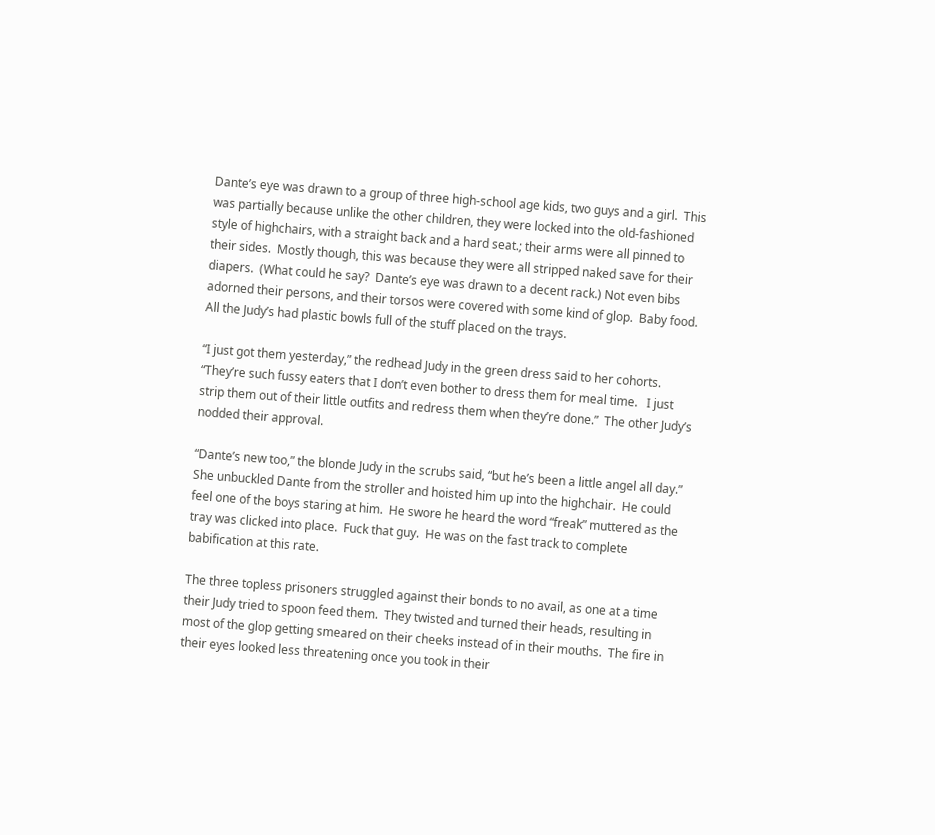Dante’s eye was drawn to a group of three high-school age kids, two guys and a girl.  This was partially because unlike the other children, they were locked into the old-fashioned style of highchairs, with a straight back and a hard seat.; their arms were all pinned to their sides.  Mostly though, this was because they were all stripped naked save for their diapers.  (What could he say?  Dante’s eye was drawn to a decent rack.) Not even bibs adorned their persons, and their torsos were covered with some kind of glop.  Baby food.  All the Judy’s had plastic bowls full of the stuff placed on the trays.

“I just got them yesterday,” the redhead Judy in the green dress said to her cohorts.  “They’re such fussy eaters that I don’t even bother to dress them for meal time.   I just strip them out of their little outfits and redress them when they’re done.”  The other Judy’s nodded their approval.

“Dante’s new too,” the blonde Judy in the scrubs said, “but he’s been a little angel all day.”  She unbuckled Dante from the stroller and hoisted him up into the highchair.  He could feel one of the boys staring at him.  He swore he heard the word “freak” muttered as the tray was clicked into place.  Fuck that guy.  He was on the fast track to complete babification at this rate.

The three topless prisoners struggled against their bonds to no avail, as one at a time their Judy tried to spoon feed them.  They twisted and turned their heads, resulting in most of the glop getting smeared on their cheeks instead of in their mouths.  The fire in their eyes looked less threatening once you took in their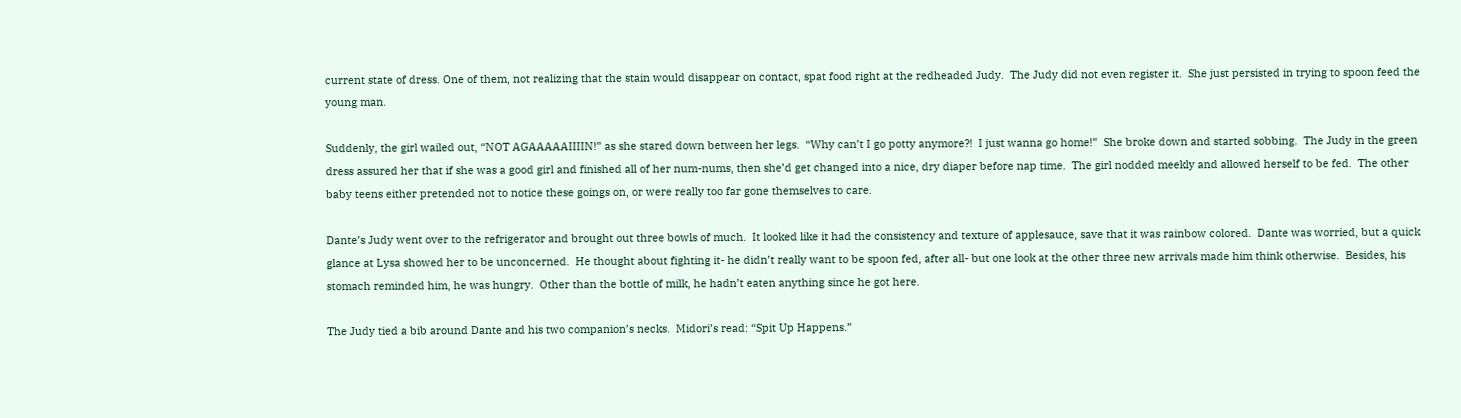current state of dress. One of them, not realizing that the stain would disappear on contact, spat food right at the redheaded Judy.  The Judy did not even register it.  She just persisted in trying to spoon feed the young man.

Suddenly, the girl wailed out, “NOT AGAAAAAIIIIN!” as she stared down between her legs.  “Why can’t I go potty anymore?!  I just wanna go home!”  She broke down and started sobbing.  The Judy in the green dress assured her that if she was a good girl and finished all of her num-nums, then she’d get changed into a nice, dry diaper before nap time.  The girl nodded meekly and allowed herself to be fed.  The other baby teens either pretended not to notice these goings on, or were really too far gone themselves to care.

Dante’s Judy went over to the refrigerator and brought out three bowls of much.  It looked like it had the consistency and texture of applesauce, save that it was rainbow colored.  Dante was worried, but a quick glance at Lysa showed her to be unconcerned.  He thought about fighting it- he didn’t really want to be spoon fed, after all- but one look at the other three new arrivals made him think otherwise.  Besides, his stomach reminded him, he was hungry.  Other than the bottle of milk, he hadn’t eaten anything since he got here.

The Judy tied a bib around Dante and his two companion’s necks.  Midori’s read: “Spit Up Happens.”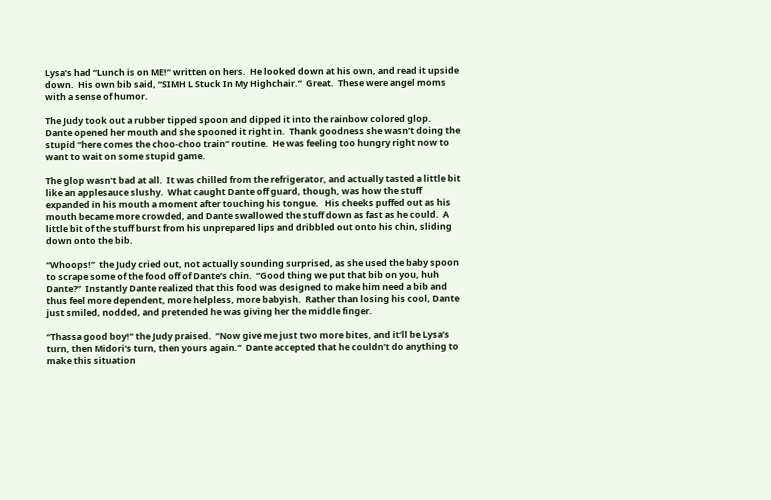Lysa’s had “Lunch is on ME!” written on hers.  He looked down at his own, and read it upside down.  His own bib said, “SIMH L Stuck In My Highchair.”  Great.  These were angel moms with a sense of humor.

The Judy took out a rubber tipped spoon and dipped it into the rainbow colored glop.  Dante opened her mouth and she spooned it right in.  Thank goodness she wasn’t doing the stupid “here comes the choo-choo train” routine.  He was feeling too hungry right now to want to wait on some stupid game.

The glop wasn’t bad at all.  It was chilled from the refrigerator, and actually tasted a little bit like an applesauce slushy.  What caught Dante off guard, though, was how the stuff expanded in his mouth a moment after touching his tongue.   His cheeks puffed out as his mouth became more crowded, and Dante swallowed the stuff down as fast as he could.  A little bit of the stuff burst from his unprepared lips and dribbled out onto his chin, sliding down onto the bib.

“Whoops!”  the Judy cried out, not actually sounding surprised, as she used the baby spoon to scrape some of the food off of Dante’s chin.  “Good thing we put that bib on you, huh Dante?”  Instantly Dante realized that this food was designed to make him need a bib and thus feel more dependent, more helpless, more babyish.  Rather than losing his cool, Dante just smiled, nodded, and pretended he was giving her the middle finger.

“Thassa good boy!” the Judy praised.  “Now give me just two more bites, and it‘ll be Lysa’s turn, then Midori‘s turn, then yours again.”  Dante accepted that he couldn’t do anything to make this situation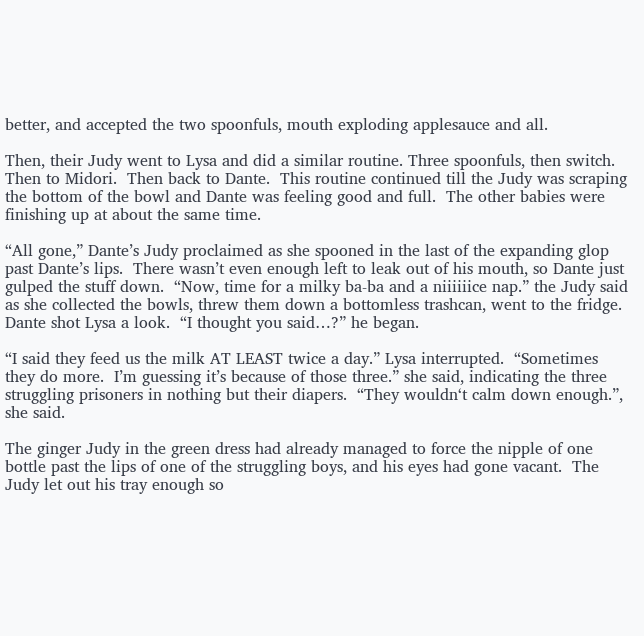better, and accepted the two spoonfuls, mouth exploding applesauce and all.

Then, their Judy went to Lysa and did a similar routine. Three spoonfuls, then switch. Then to Midori.  Then back to Dante.  This routine continued till the Judy was scraping the bottom of the bowl and Dante was feeling good and full.  The other babies were finishing up at about the same time.

“All gone,” Dante’s Judy proclaimed as she spooned in the last of the expanding glop past Dante’s lips.  There wasn’t even enough left to leak out of his mouth, so Dante just gulped the stuff down.  “Now, time for a milky ba-ba and a niiiiiice nap.” the Judy said as she collected the bowls, threw them down a bottomless trashcan, went to the fridge.
Dante shot Lysa a look.  “I thought you said…?” he began.

“I said they feed us the milk AT LEAST twice a day.” Lysa interrupted.  “Sometimes they do more.  I’m guessing it’s because of those three.” she said, indicating the three struggling prisoners in nothing but their diapers.  “They wouldn‘t calm down enough.”, she said.

The ginger Judy in the green dress had already managed to force the nipple of one bottle past the lips of one of the struggling boys, and his eyes had gone vacant.  The Judy let out his tray enough so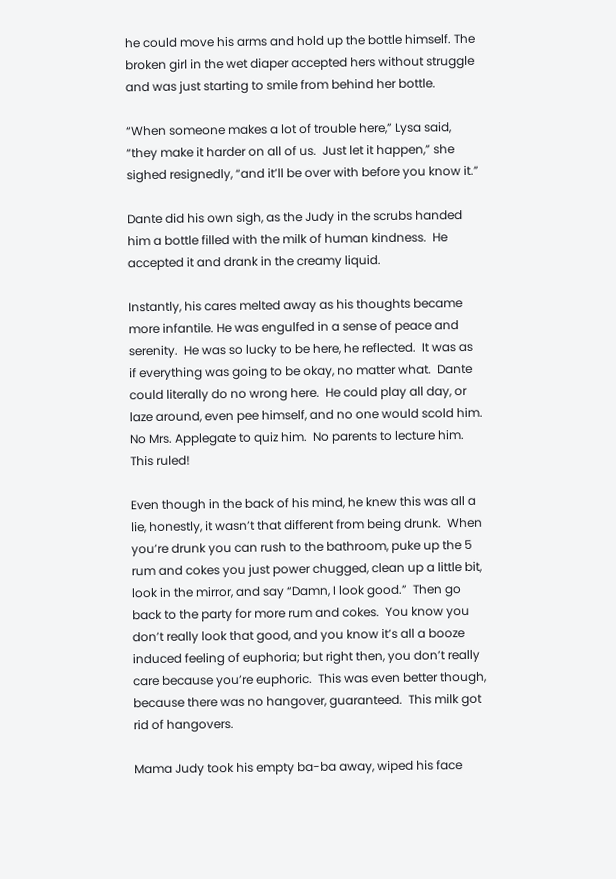he could move his arms and hold up the bottle himself. The broken girl in the wet diaper accepted hers without struggle and was just starting to smile from behind her bottle.

“When someone makes a lot of trouble here,” Lysa said, “they make it harder on all of us.  Just let it happen,” she sighed resignedly, “and it’ll be over with before you know it.”

Dante did his own sigh, as the Judy in the scrubs handed him a bottle filled with the milk of human kindness.  He accepted it and drank in the creamy liquid.

Instantly, his cares melted away as his thoughts became more infantile. He was engulfed in a sense of peace and serenity.  He was so lucky to be here, he reflected.  It was as if everything was going to be okay, no matter what.  Dante could literally do no wrong here.  He could play all day, or laze around, even pee himself, and no one would scold him.  No Mrs. Applegate to quiz him.  No parents to lecture him.  This ruled!

Even though in the back of his mind, he knew this was all a lie, honestly, it wasn’t that different from being drunk.  When you’re drunk you can rush to the bathroom, puke up the 5 rum and cokes you just power chugged, clean up a little bit, look in the mirror, and say “Damn, I look good.”  Then go back to the party for more rum and cokes.  You know you don’t really look that good, and you know it’s all a booze induced feeling of euphoria; but right then, you don’t really care because you’re euphoric.  This was even better though, because there was no hangover, guaranteed.  This milk got rid of hangovers.

Mama Judy took his empty ba-ba away, wiped his face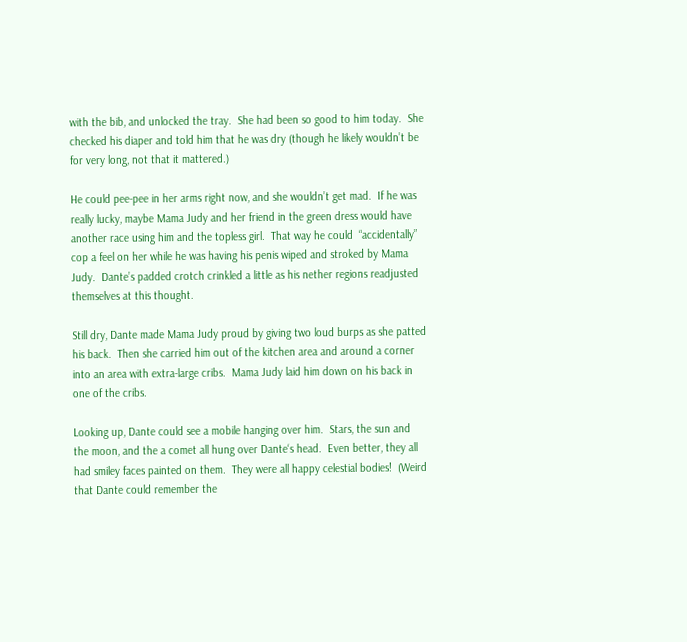with the bib, and unlocked the tray.  She had been so good to him today.  She checked his diaper and told him that he was dry (though he likely wouldn’t be for very long, not that it mattered.)

He could pee-pee in her arms right now, and she wouldn’t get mad.  If he was really lucky, maybe Mama Judy and her friend in the green dress would have another race using him and the topless girl.  That way he could  “accidentally” cop a feel on her while he was having his penis wiped and stroked by Mama Judy.  Dante’s padded crotch crinkled a little as his nether regions readjusted themselves at this thought.

Still dry, Dante made Mama Judy proud by giving two loud burps as she patted his back.  Then she carried him out of the kitchen area and around a corner into an area with extra-large cribs.  Mama Judy laid him down on his back in one of the cribs.

Looking up, Dante could see a mobile hanging over him.  Stars, the sun and the moon, and the a comet all hung over Dante‘s head.  Even better, they all had smiley faces painted on them.  They were all happy celestial bodies!  (Weird that Dante could remember the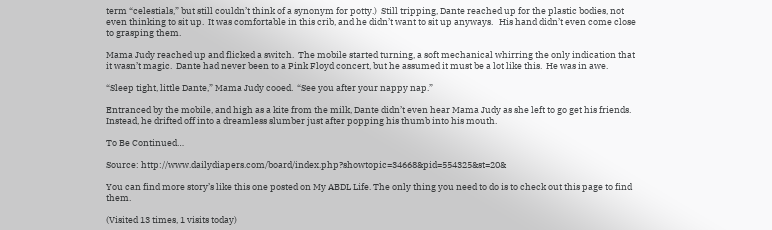term “celestials,” but still couldn’t think of a synonym for potty.)  Still tripping, Dante reached up for the plastic bodies, not even thinking to sit up.  It was comfortable in this crib, and he didn’t want to sit up anyways.   His hand didn’t even come close to grasping them.

Mama Judy reached up and flicked a switch.  The mobile started turning, a soft mechanical whirring the only indication that it wasn’t magic.  Dante had never been to a Pink Floyd concert, but he assumed it must be a lot like this.  He was in awe.

“Sleep tight, little Dante,” Mama Judy cooed.  “See you after your nappy nap.”

Entranced by the mobile, and high as a kite from the milk, Dante didn’t even hear Mama Judy as she left to go get his friends.  Instead, he drifted off into a dreamless slumber just after popping his thumb into his mouth.

To Be Continued…

Source: http://www.dailydiapers.com/board/index.php?showtopic=34668&pid=554325&st=20&

You can find more story’s like this one posted on My ABDL Life. The only thing you need to do is to check out this page to find them.

(Visited 13 times, 1 visits today)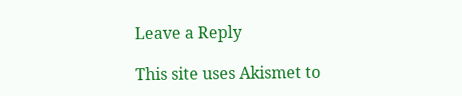Leave a Reply

This site uses Akismet to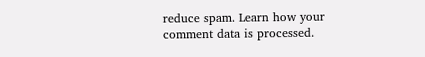reduce spam. Learn how your comment data is processed.